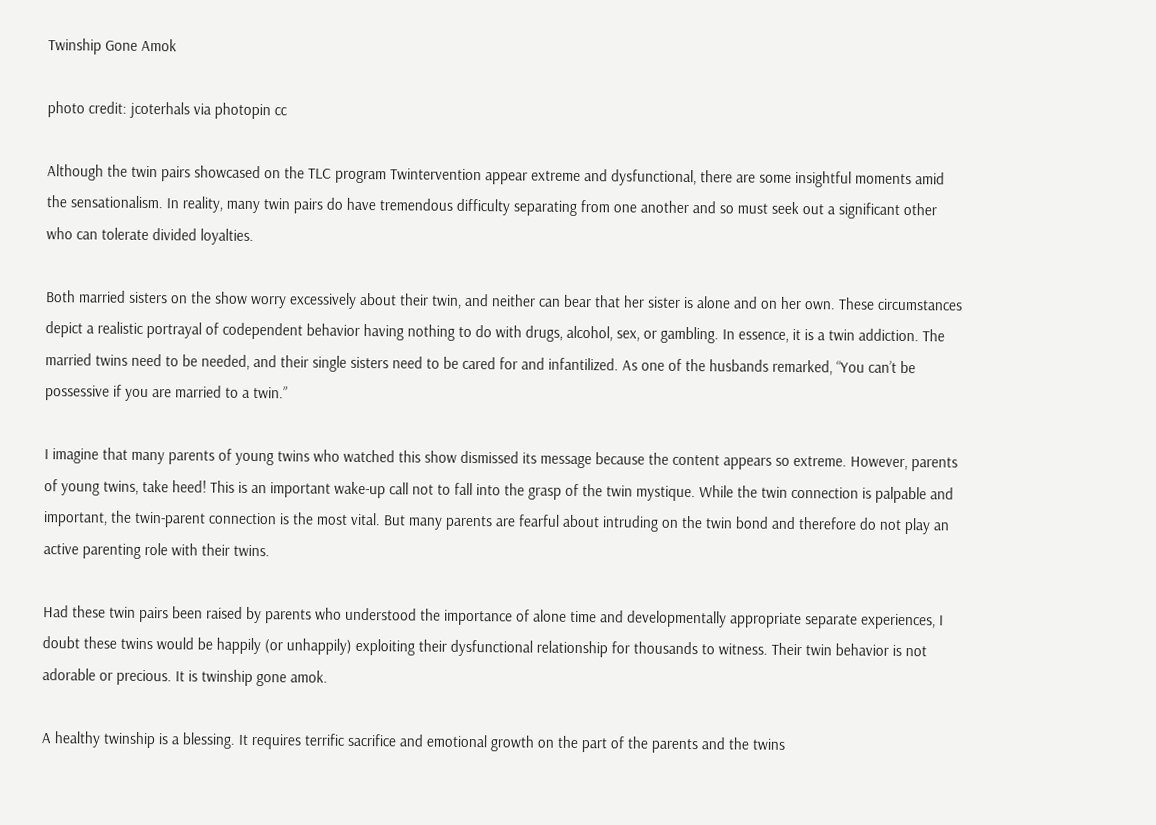Twinship Gone Amok

photo credit: jcoterhals via photopin cc

Although the twin pairs showcased on the TLC program Twintervention appear extreme and dysfunctional, there are some insightful moments amid the sensationalism. In reality, many twin pairs do have tremendous difficulty separating from one another and so must seek out a significant other who can tolerate divided loyalties.

Both married sisters on the show worry excessively about their twin, and neither can bear that her sister is alone and on her own. These circumstances depict a realistic portrayal of codependent behavior having nothing to do with drugs, alcohol, sex, or gambling. In essence, it is a twin addiction. The married twins need to be needed, and their single sisters need to be cared for and infantilized. As one of the husbands remarked, “You can’t be possessive if you are married to a twin.”

I imagine that many parents of young twins who watched this show dismissed its message because the content appears so extreme. However, parents of young twins, take heed! This is an important wake-up call not to fall into the grasp of the twin mystique. While the twin connection is palpable and important, the twin-parent connection is the most vital. But many parents are fearful about intruding on the twin bond and therefore do not play an active parenting role with their twins.

Had these twin pairs been raised by parents who understood the importance of alone time and developmentally appropriate separate experiences, I doubt these twins would be happily (or unhappily) exploiting their dysfunctional relationship for thousands to witness. Their twin behavior is not adorable or precious. It is twinship gone amok.

A healthy twinship is a blessing. It requires terrific sacrifice and emotional growth on the part of the parents and the twins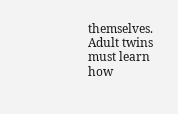themselves. Adult twins must learn how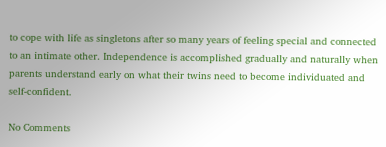to cope with life as singletons after so many years of feeling special and connected to an intimate other. Independence is accomplished gradually and naturally when parents understand early on what their twins need to become individuated and self-confident.

No Comments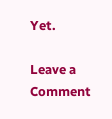Yet.

Leave a Comment